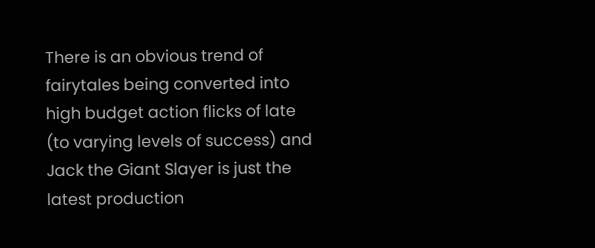There is an obvious trend of fairytales being converted into high budget action flicks of late (to varying levels of success) and Jack the Giant Slayer is just the latest production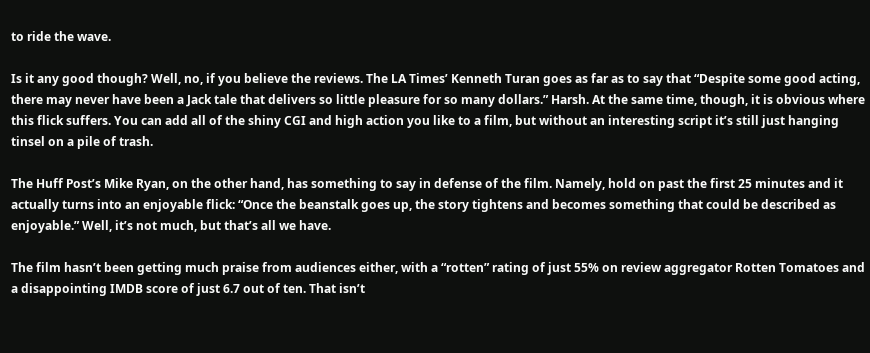to ride the wave.

Is it any good though? Well, no, if you believe the reviews. The LA Times’ Kenneth Turan goes as far as to say that “Despite some good acting, there may never have been a Jack tale that delivers so little pleasure for so many dollars.” Harsh. At the same time, though, it is obvious where this flick suffers. You can add all of the shiny CGI and high action you like to a film, but without an interesting script it’s still just hanging tinsel on a pile of trash.

The Huff Post’s Mike Ryan, on the other hand, has something to say in defense of the film. Namely, hold on past the first 25 minutes and it actually turns into an enjoyable flick: “Once the beanstalk goes up, the story tightens and becomes something that could be described as enjoyable.” Well, it’s not much, but that’s all we have.

The film hasn’t been getting much praise from audiences either, with a “rotten” rating of just 55% on review aggregator Rotten Tomatoes and a disappointing IMDB score of just 6.7 out of ten. That isn’t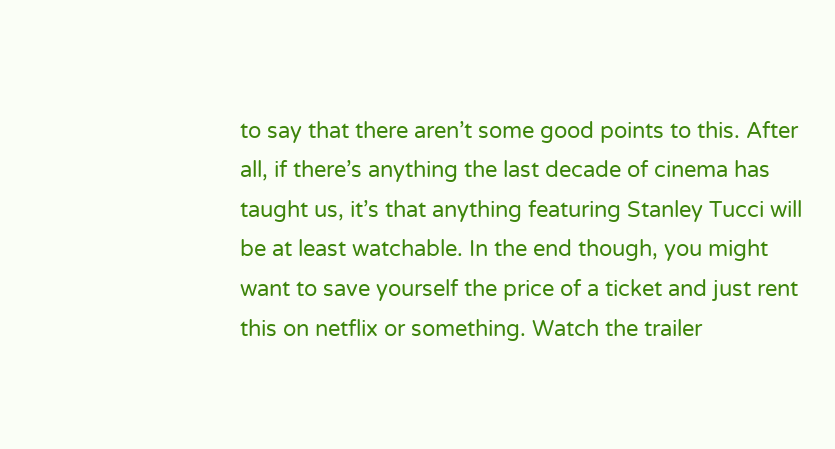to say that there aren’t some good points to this. After all, if there’s anything the last decade of cinema has taught us, it’s that anything featuring Stanley Tucci will be at least watchable. In the end though, you might want to save yourself the price of a ticket and just rent this on netflix or something. Watch the trailer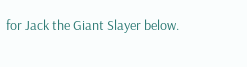for Jack the Giant Slayer below.